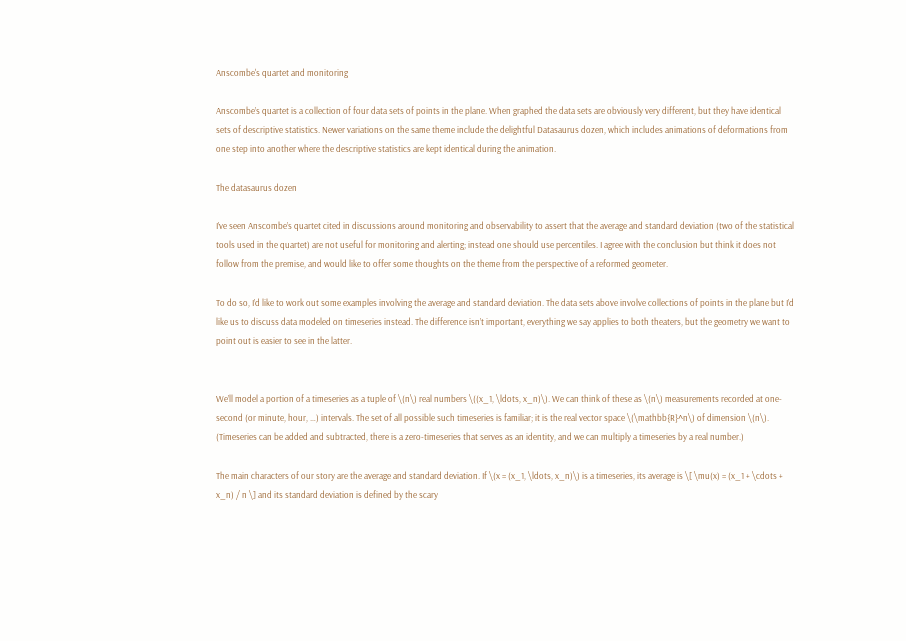Anscombe's quartet and monitoring

Anscombe’s quartet is a collection of four data sets of points in the plane. When graphed the data sets are obviously very different, but they have identical sets of descriptive statistics. Newer variations on the same theme include the delightful Datasaurus dozen, which includes animations of deformations from one step into another where the descriptive statistics are kept identical during the animation.

The datasaurus dozen

I’ve seen Anscombe’s quartet cited in discussions around monitoring and observability to assert that the average and standard deviation (two of the statistical tools used in the quartet) are not useful for monitoring and alerting; instead one should use percentiles. I agree with the conclusion but think it does not follow from the premise, and would like to offer some thoughts on the theme from the perspective of a reformed geometer.

To do so, I’d like to work out some examples involving the average and standard deviation. The data sets above involve collections of points in the plane but I’d like us to discuss data modeled on timeseries instead. The difference isn’t important, everything we say applies to both theaters, but the geometry we want to point out is easier to see in the latter.


We’ll model a portion of a timeseries as a tuple of \(n\) real numbers \((x_1, \ldots, x_n)\). We can think of these as \(n\) measurements recorded at one-second (or minute, hour, …) intervals. The set of all possible such timeseries is familiar; it is the real vector space \(\mathbb{R}^n\) of dimension \(n\). (Timeseries can be added and subtracted, there is a zero-timeseries that serves as an identity, and we can multiply a timeseries by a real number.)

The main characters of our story are the average and standard deviation. If \(x = (x_1, \ldots, x_n)\) is a timeseries, its average is \[ \mu(x) = (x_1 + \cdots + x_n) / n \] and its standard deviation is defined by the scary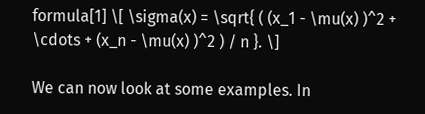formula[1] \[ \sigma(x) = \sqrt{ ( (x_1 - \mu(x) )^2 + \cdots + (x_n - \mu(x) )^2 ) / n }. \]

We can now look at some examples. In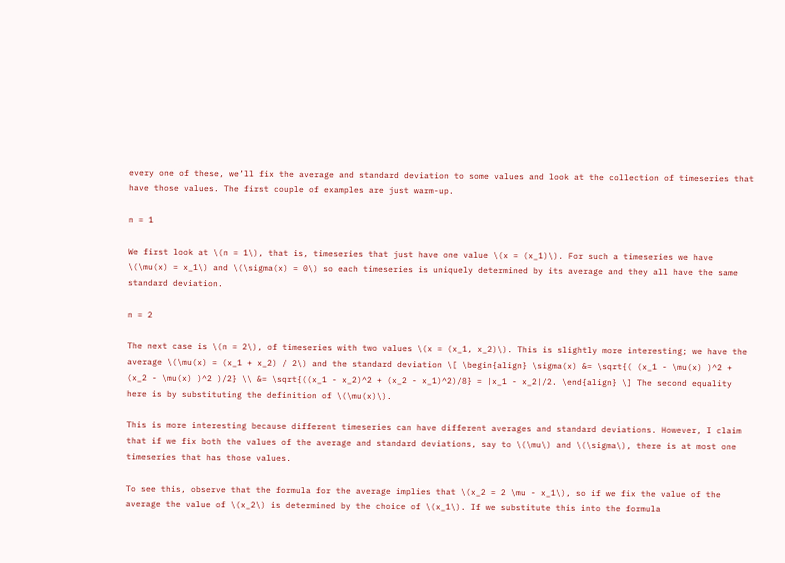every one of these, we’ll fix the average and standard deviation to some values and look at the collection of timeseries that have those values. The first couple of examples are just warm-up.

n = 1

We first look at \(n = 1\), that is, timeseries that just have one value \(x = (x_1)\). For such a timeseries we have \(\mu(x) = x_1\) and \(\sigma(x) = 0\) so each timeseries is uniquely determined by its average and they all have the same standard deviation.

n = 2

The next case is \(n = 2\), of timeseries with two values \(x = (x_1, x_2)\). This is slightly more interesting; we have the average \(\mu(x) = (x_1 + x_2) / 2\) and the standard deviation \[ \begin{align} \sigma(x) &= \sqrt{( (x_1 - \mu(x) )^2 + (x_2 - \mu(x) )^2 )/2} \\ &= \sqrt{((x_1 - x_2)^2 + (x_2 - x_1)^2)/8} = |x_1 - x_2|/2. \end{align} \] The second equality here is by substituting the definition of \(\mu(x)\).

This is more interesting because different timeseries can have different averages and standard deviations. However, I claim that if we fix both the values of the average and standard deviations, say to \(\mu\) and \(\sigma\), there is at most one timeseries that has those values.

To see this, observe that the formula for the average implies that \(x_2 = 2 \mu - x_1\), so if we fix the value of the average the value of \(x_2\) is determined by the choice of \(x_1\). If we substitute this into the formula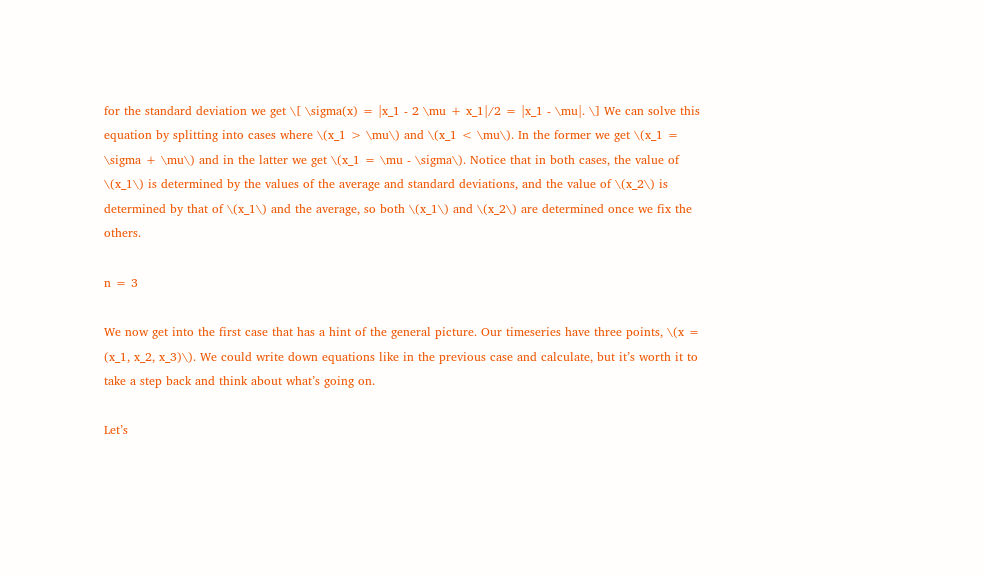for the standard deviation we get \[ \sigma(x) = |x_1 - 2 \mu + x_1|/2 = |x_1 - \mu|. \] We can solve this equation by splitting into cases where \(x_1 > \mu\) and \(x_1 < \mu\). In the former we get \(x_1 = \sigma + \mu\) and in the latter we get \(x_1 = \mu - \sigma\). Notice that in both cases, the value of \(x_1\) is determined by the values of the average and standard deviations, and the value of \(x_2\) is determined by that of \(x_1\) and the average, so both \(x_1\) and \(x_2\) are determined once we fix the others.

n = 3

We now get into the first case that has a hint of the general picture. Our timeseries have three points, \(x = (x_1, x_2, x_3)\). We could write down equations like in the previous case and calculate, but it’s worth it to take a step back and think about what’s going on.

Let’s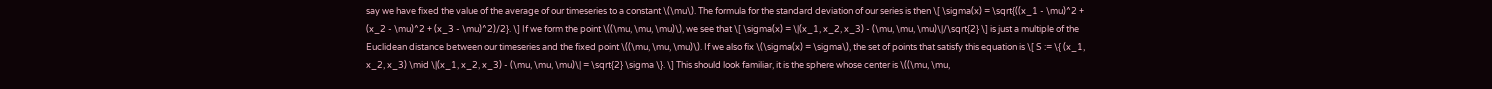say we have fixed the value of the average of our timeseries to a constant \(\mu\). The formula for the standard deviation of our series is then \[ \sigma(x) = \sqrt{((x_1 - \mu)^2 + (x_2 - \mu)^2 + (x_3 - \mu)^2)/2}. \] If we form the point \((\mu, \mu, \mu)\), we see that \[ \sigma(x) = \|(x_1, x_2, x_3) - (\mu, \mu, \mu)\|/\sqrt{2} \] is just a multiple of the Euclidean distance between our timeseries and the fixed point \((\mu, \mu, \mu)\). If we also fix \(\sigma(x) = \sigma\), the set of points that satisfy this equation is \[ S := \{ (x_1, x_2, x_3) \mid \|(x_1, x_2, x_3) - (\mu, \mu, \mu)\| = \sqrt{2} \sigma \}. \] This should look familiar, it is the sphere whose center is \((\mu, \mu,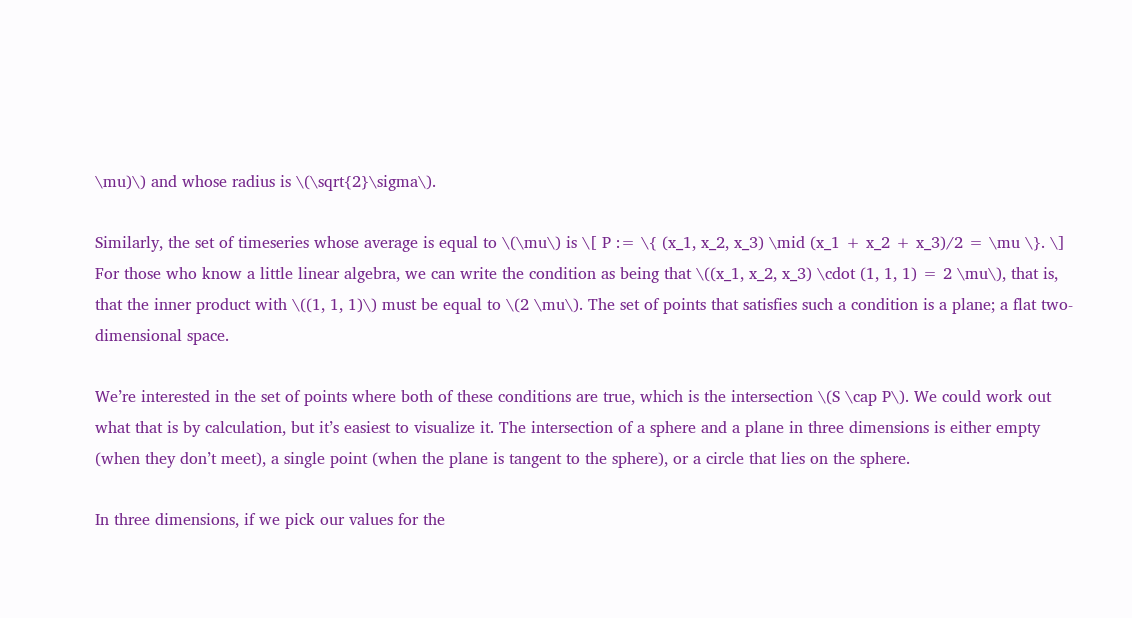\mu)\) and whose radius is \(\sqrt{2}\sigma\).

Similarly, the set of timeseries whose average is equal to \(\mu\) is \[ P := \{ (x_1, x_2, x_3) \mid (x_1 + x_2 + x_3)/2 = \mu \}. \] For those who know a little linear algebra, we can write the condition as being that \((x_1, x_2, x_3) \cdot (1, 1, 1) = 2 \mu\), that is, that the inner product with \((1, 1, 1)\) must be equal to \(2 \mu\). The set of points that satisfies such a condition is a plane; a flat two-dimensional space.

We’re interested in the set of points where both of these conditions are true, which is the intersection \(S \cap P\). We could work out what that is by calculation, but it’s easiest to visualize it. The intersection of a sphere and a plane in three dimensions is either empty (when they don’t meet), a single point (when the plane is tangent to the sphere), or a circle that lies on the sphere.

In three dimensions, if we pick our values for the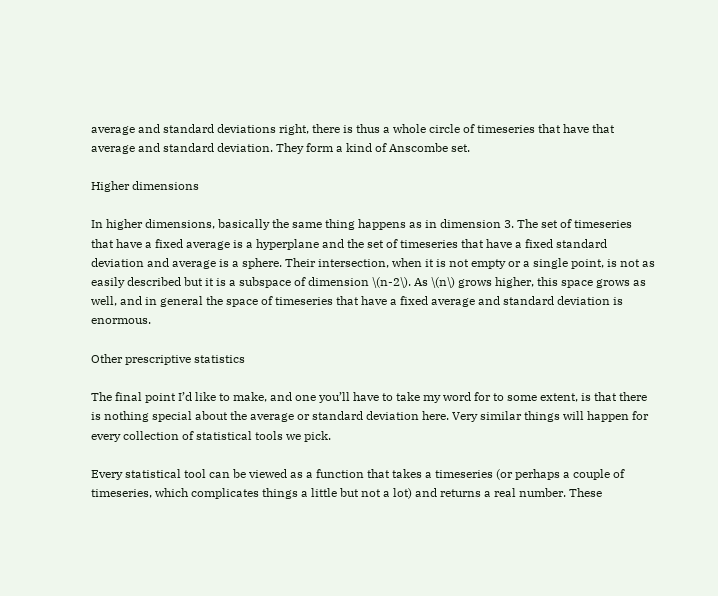average and standard deviations right, there is thus a whole circle of timeseries that have that average and standard deviation. They form a kind of Anscombe set.

Higher dimensions

In higher dimensions, basically the same thing happens as in dimension 3. The set of timeseries that have a fixed average is a hyperplane and the set of timeseries that have a fixed standard deviation and average is a sphere. Their intersection, when it is not empty or a single point, is not as easily described but it is a subspace of dimension \(n-2\). As \(n\) grows higher, this space grows as well, and in general the space of timeseries that have a fixed average and standard deviation is enormous.

Other prescriptive statistics

The final point I’d like to make, and one you’ll have to take my word for to some extent, is that there is nothing special about the average or standard deviation here. Very similar things will happen for every collection of statistical tools we pick.

Every statistical tool can be viewed as a function that takes a timeseries (or perhaps a couple of timeseries, which complicates things a little but not a lot) and returns a real number. These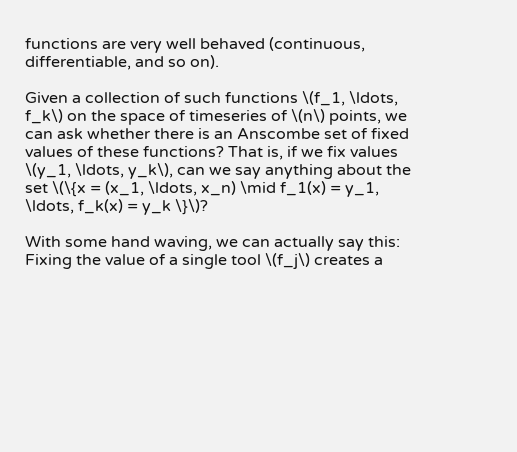functions are very well behaved (continuous, differentiable, and so on).

Given a collection of such functions \(f_1, \ldots, f_k\) on the space of timeseries of \(n\) points, we can ask whether there is an Anscombe set of fixed values of these functions? That is, if we fix values \(y_1, \ldots, y_k\), can we say anything about the set \(\{x = (x_1, \ldots, x_n) \mid f_1(x) = y_1, \ldots, f_k(x) = y_k \}\)?

With some hand waving, we can actually say this: Fixing the value of a single tool \(f_j\) creates a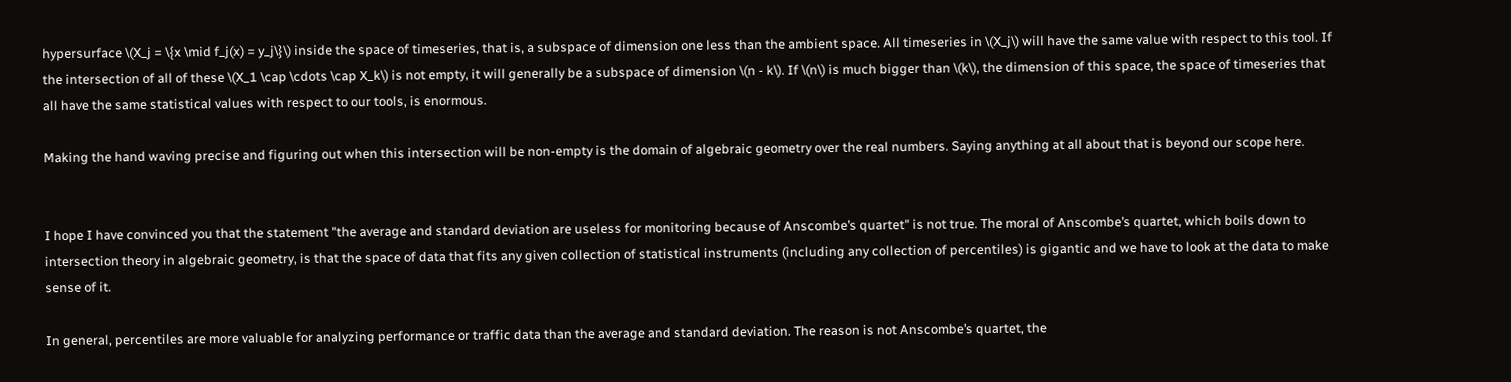hypersurface \(X_j = \{x \mid f_j(x) = y_j\}\) inside the space of timeseries, that is, a subspace of dimension one less than the ambient space. All timeseries in \(X_j\) will have the same value with respect to this tool. If the intersection of all of these \(X_1 \cap \cdots \cap X_k\) is not empty, it will generally be a subspace of dimension \(n - k\). If \(n\) is much bigger than \(k\), the dimension of this space, the space of timeseries that all have the same statistical values with respect to our tools, is enormous.

Making the hand waving precise and figuring out when this intersection will be non-empty is the domain of algebraic geometry over the real numbers. Saying anything at all about that is beyond our scope here.


I hope I have convinced you that the statement "the average and standard deviation are useless for monitoring because of Anscombe’s quartet" is not true. The moral of Anscombe’s quartet, which boils down to intersection theory in algebraic geometry, is that the space of data that fits any given collection of statistical instruments (including any collection of percentiles) is gigantic and we have to look at the data to make sense of it.

In general, percentiles are more valuable for analyzing performance or traffic data than the average and standard deviation. The reason is not Anscombe’s quartet, the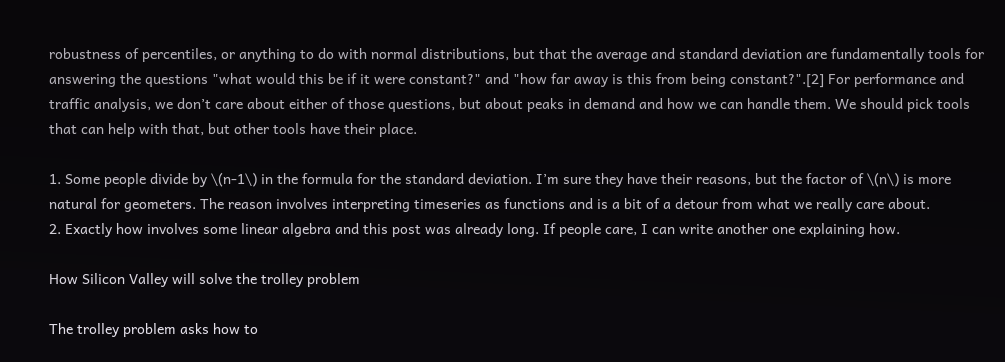robustness of percentiles, or anything to do with normal distributions, but that the average and standard deviation are fundamentally tools for answering the questions "what would this be if it were constant?" and "how far away is this from being constant?".[2] For performance and traffic analysis, we don’t care about either of those questions, but about peaks in demand and how we can handle them. We should pick tools that can help with that, but other tools have their place.

1. Some people divide by \(n-1\) in the formula for the standard deviation. I’m sure they have their reasons, but the factor of \(n\) is more natural for geometers. The reason involves interpreting timeseries as functions and is a bit of a detour from what we really care about.
2. Exactly how involves some linear algebra and this post was already long. If people care, I can write another one explaining how.

How Silicon Valley will solve the trolley problem

The trolley problem asks how to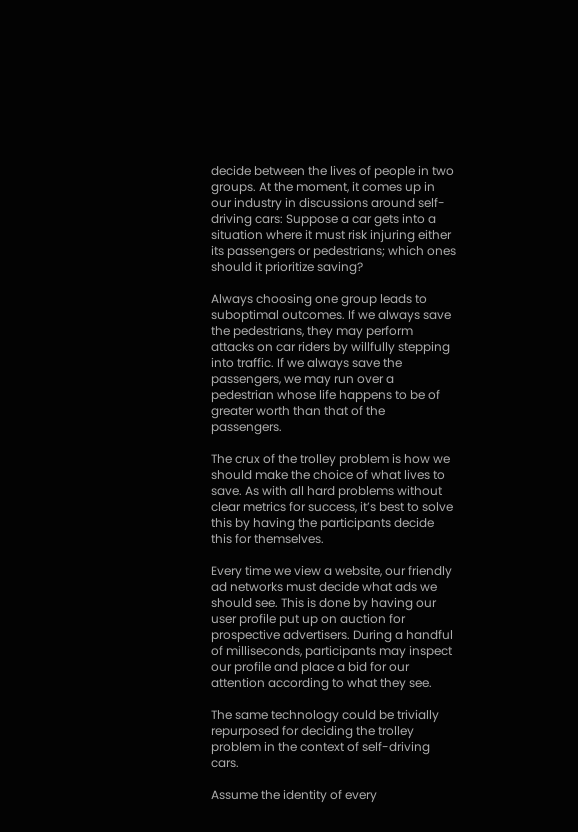decide between the lives of people in two groups. At the moment, it comes up in our industry in discussions around self-driving cars: Suppose a car gets into a situation where it must risk injuring either its passengers or pedestrians; which ones should it prioritize saving?

Always choosing one group leads to suboptimal outcomes. If we always save the pedestrians, they may perform attacks on car riders by willfully stepping into traffic. If we always save the passengers, we may run over a pedestrian whose life happens to be of greater worth than that of the passengers.

The crux of the trolley problem is how we should make the choice of what lives to save. As with all hard problems without clear metrics for success, it’s best to solve this by having the participants decide this for themselves.

Every time we view a website, our friendly ad networks must decide what ads we should see. This is done by having our user profile put up on auction for prospective advertisers. During a handful of milliseconds, participants may inspect our profile and place a bid for our attention according to what they see.

The same technology could be trivially repurposed for deciding the trolley problem in the context of self-driving cars.

Assume the identity of every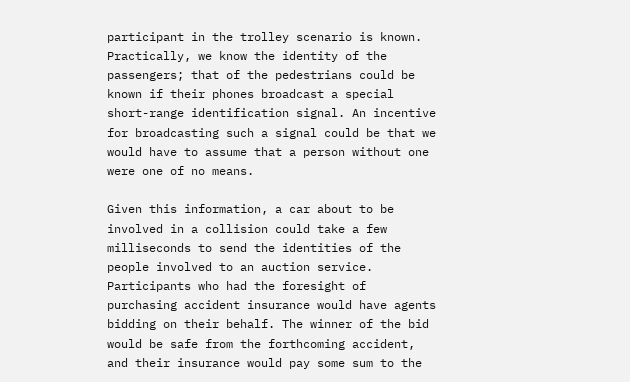participant in the trolley scenario is known. Practically, we know the identity of the passengers; that of the pedestrians could be known if their phones broadcast a special short-range identification signal. An incentive for broadcasting such a signal could be that we would have to assume that a person without one were one of no means.

Given this information, a car about to be involved in a collision could take a few milliseconds to send the identities of the people involved to an auction service. Participants who had the foresight of purchasing accident insurance would have agents bidding on their behalf. The winner of the bid would be safe from the forthcoming accident, and their insurance would pay some sum to the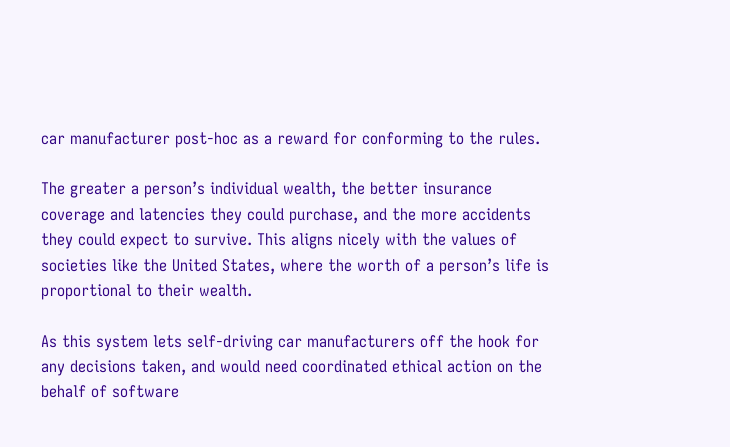car manufacturer post-hoc as a reward for conforming to the rules.

The greater a person’s individual wealth, the better insurance coverage and latencies they could purchase, and the more accidents they could expect to survive. This aligns nicely with the values of societies like the United States, where the worth of a person’s life is proportional to their wealth.

As this system lets self-driving car manufacturers off the hook for any decisions taken, and would need coordinated ethical action on the behalf of software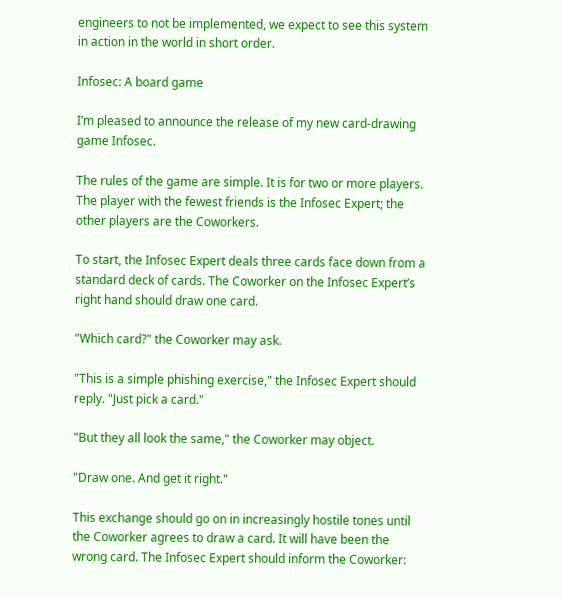engineers to not be implemented, we expect to see this system in action in the world in short order.

Infosec: A board game

I’m pleased to announce the release of my new card-drawing game Infosec.

The rules of the game are simple. It is for two or more players. The player with the fewest friends is the Infosec Expert; the other players are the Coworkers.

To start, the Infosec Expert deals three cards face down from a standard deck of cards. The Coworker on the Infosec Expert’s right hand should draw one card.

"Which card?" the Coworker may ask.

"This is a simple phishing exercise," the Infosec Expert should reply. "Just pick a card."

"But they all look the same," the Coworker may object.

"Draw one. And get it right."

This exchange should go on in increasingly hostile tones until the Coworker agrees to draw a card. It will have been the wrong card. The Infosec Expert should inform the Coworker: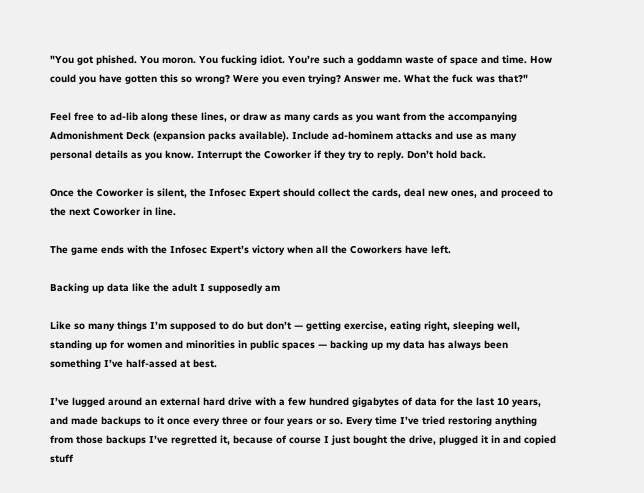"You got phished. You moron. You fucking idiot. You’re such a goddamn waste of space and time. How could you have gotten this so wrong? Were you even trying? Answer me. What the fuck was that?"

Feel free to ad-lib along these lines, or draw as many cards as you want from the accompanying Admonishment Deck (expansion packs available). Include ad-hominem attacks and use as many personal details as you know. Interrupt the Coworker if they try to reply. Don’t hold back.

Once the Coworker is silent, the Infosec Expert should collect the cards, deal new ones, and proceed to the next Coworker in line.

The game ends with the Infosec Expert’s victory when all the Coworkers have left.

Backing up data like the adult I supposedly am

Like so many things I’m supposed to do but don’t — getting exercise, eating right, sleeping well, standing up for women and minorities in public spaces — backing up my data has always been something I’ve half-assed at best.

I’ve lugged around an external hard drive with a few hundred gigabytes of data for the last 10 years, and made backups to it once every three or four years or so. Every time I’ve tried restoring anything from those backups I’ve regretted it, because of course I just bought the drive, plugged it in and copied stuff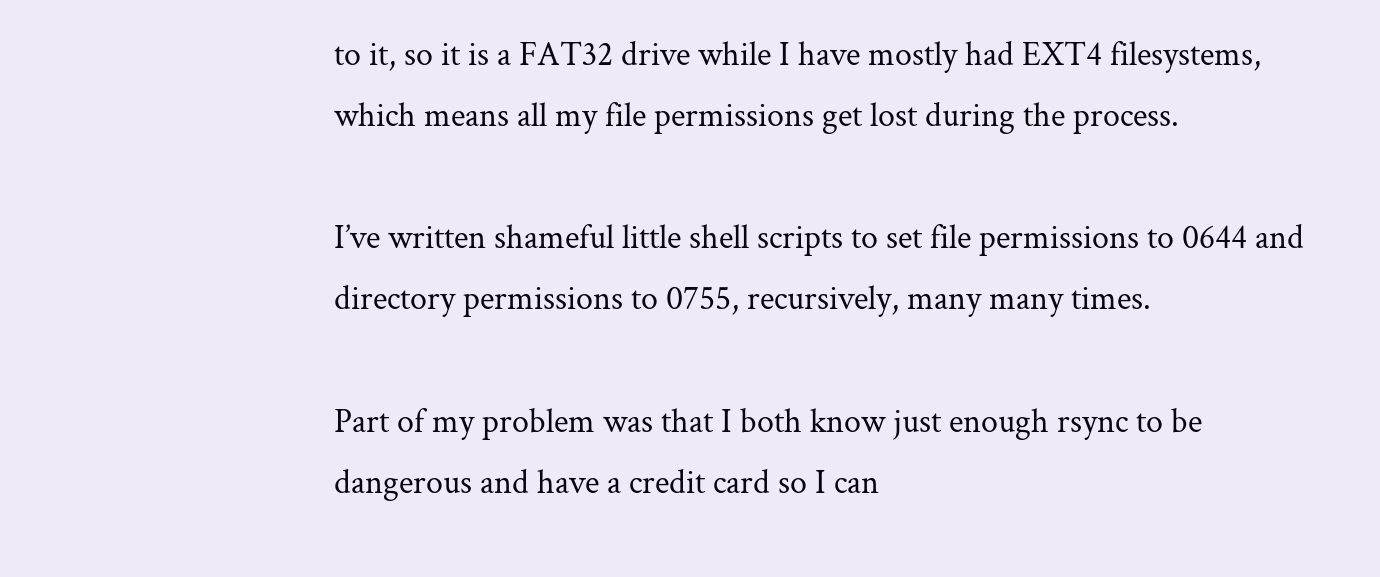to it, so it is a FAT32 drive while I have mostly had EXT4 filesystems, which means all my file permissions get lost during the process.

I’ve written shameful little shell scripts to set file permissions to 0644 and directory permissions to 0755, recursively, many many times.

Part of my problem was that I both know just enough rsync to be dangerous and have a credit card so I can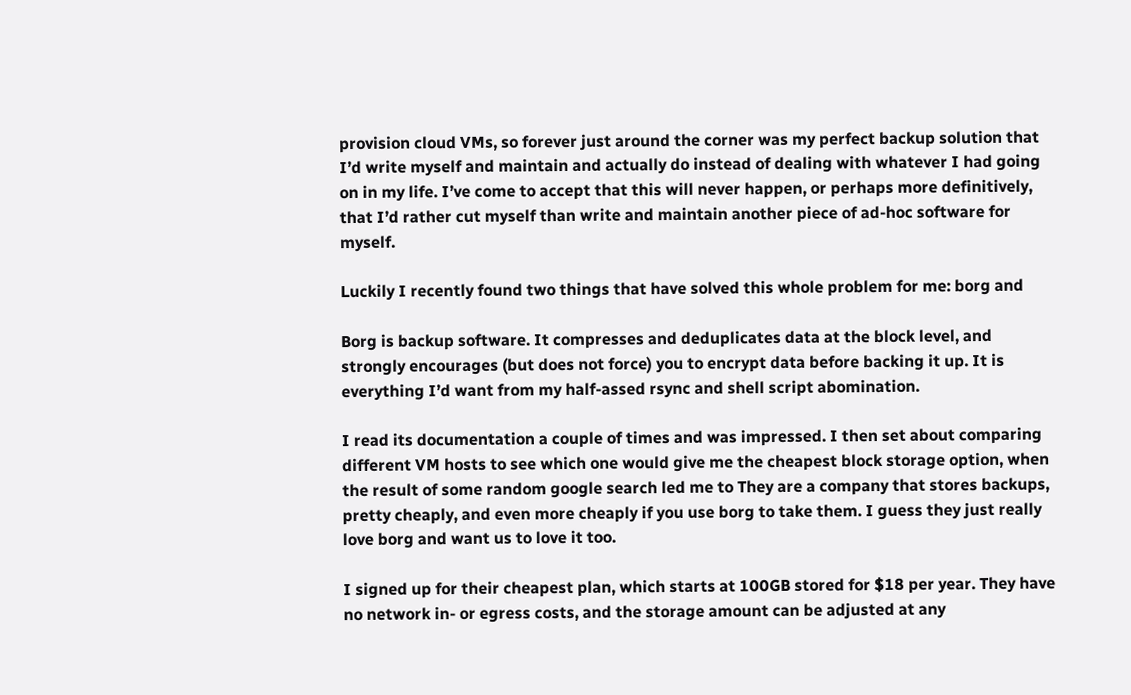provision cloud VMs, so forever just around the corner was my perfect backup solution that I’d write myself and maintain and actually do instead of dealing with whatever I had going on in my life. I’ve come to accept that this will never happen, or perhaps more definitively, that I’d rather cut myself than write and maintain another piece of ad-hoc software for myself.

Luckily I recently found two things that have solved this whole problem for me: borg and

Borg is backup software. It compresses and deduplicates data at the block level, and strongly encourages (but does not force) you to encrypt data before backing it up. It is everything I’d want from my half-assed rsync and shell script abomination.

I read its documentation a couple of times and was impressed. I then set about comparing different VM hosts to see which one would give me the cheapest block storage option, when the result of some random google search led me to They are a company that stores backups, pretty cheaply, and even more cheaply if you use borg to take them. I guess they just really love borg and want us to love it too.

I signed up for their cheapest plan, which starts at 100GB stored for $18 per year. They have no network in- or egress costs, and the storage amount can be adjusted at any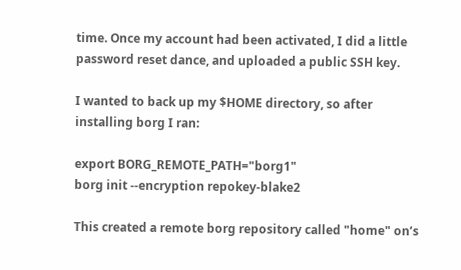time. Once my account had been activated, I did a little password reset dance, and uploaded a public SSH key.

I wanted to back up my $HOME directory, so after installing borg I ran:

export BORG_REMOTE_PATH="borg1"
borg init --encryption repokey-blake2

This created a remote borg repository called "home" on’s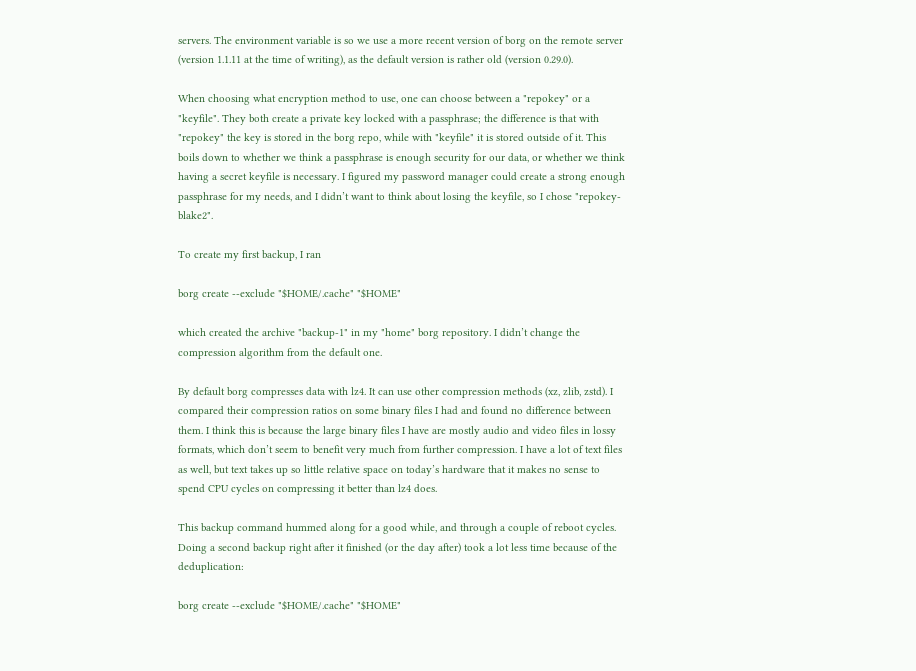servers. The environment variable is so we use a more recent version of borg on the remote server (version 1.1.11 at the time of writing), as the default version is rather old (version 0.29.0).

When choosing what encryption method to use, one can choose between a "repokey" or a "keyfile". They both create a private key locked with a passphrase; the difference is that with "repokey" the key is stored in the borg repo, while with "keyfile" it is stored outside of it. This boils down to whether we think a passphrase is enough security for our data, or whether we think having a secret keyfile is necessary. I figured my password manager could create a strong enough passphrase for my needs, and I didn’t want to think about losing the keyfile, so I chose "repokey-blake2".

To create my first backup, I ran

borg create --exclude "$HOME/.cache" "$HOME"

which created the archive "backup-1" in my "home" borg repository. I didn’t change the compression algorithm from the default one.

By default borg compresses data with lz4. It can use other compression methods (xz, zlib, zstd). I compared their compression ratios on some binary files I had and found no difference between them. I think this is because the large binary files I have are mostly audio and video files in lossy formats, which don’t seem to benefit very much from further compression. I have a lot of text files as well, but text takes up so little relative space on today’s hardware that it makes no sense to spend CPU cycles on compressing it better than lz4 does.

This backup command hummed along for a good while, and through a couple of reboot cycles. Doing a second backup right after it finished (or the day after) took a lot less time because of the deduplication:

borg create --exclude "$HOME/.cache" "$HOME"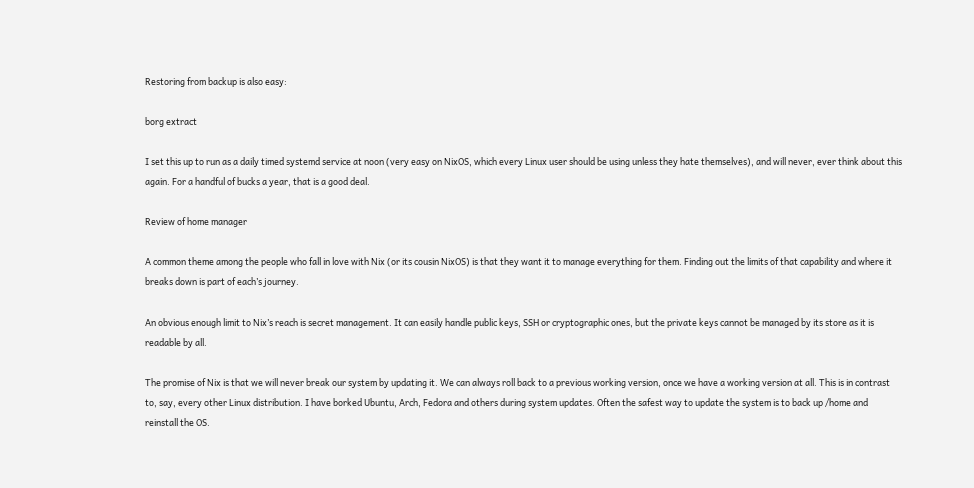Restoring from backup is also easy:

borg extract

I set this up to run as a daily timed systemd service at noon (very easy on NixOS, which every Linux user should be using unless they hate themselves), and will never, ever think about this again. For a handful of bucks a year, that is a good deal.

Review of home manager

A common theme among the people who fall in love with Nix (or its cousin NixOS) is that they want it to manage everything for them. Finding out the limits of that capability and where it breaks down is part of each’s journey.

An obvious enough limit to Nix’s reach is secret management. It can easily handle public keys, SSH or cryptographic ones, but the private keys cannot be managed by its store as it is readable by all.

The promise of Nix is that we will never break our system by updating it. We can always roll back to a previous working version, once we have a working version at all. This is in contrast to, say, every other Linux distribution. I have borked Ubuntu, Arch, Fedora and others during system updates. Often the safest way to update the system is to back up /home and reinstall the OS.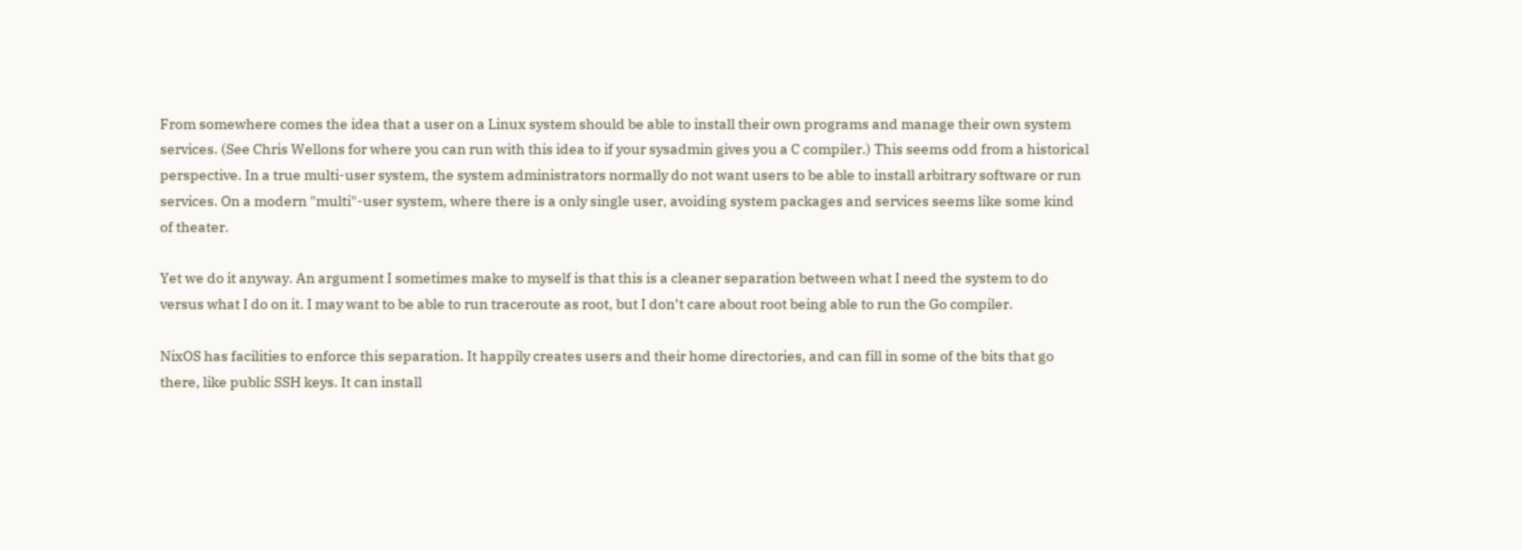From somewhere comes the idea that a user on a Linux system should be able to install their own programs and manage their own system services. (See Chris Wellons for where you can run with this idea to if your sysadmin gives you a C compiler.) This seems odd from a historical perspective. In a true multi-user system, the system administrators normally do not want users to be able to install arbitrary software or run services. On a modern "multi"-user system, where there is a only single user, avoiding system packages and services seems like some kind of theater.

Yet we do it anyway. An argument I sometimes make to myself is that this is a cleaner separation between what I need the system to do versus what I do on it. I may want to be able to run traceroute as root, but I don’t care about root being able to run the Go compiler.

NixOS has facilities to enforce this separation. It happily creates users and their home directories, and can fill in some of the bits that go there, like public SSH keys. It can install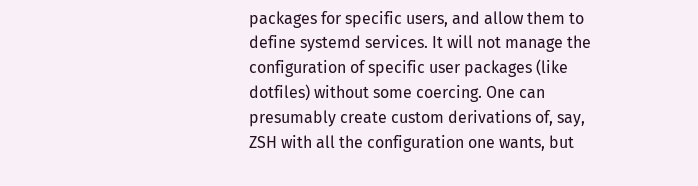packages for specific users, and allow them to define systemd services. It will not manage the configuration of specific user packages (like dotfiles) without some coercing. One can presumably create custom derivations of, say, ZSH with all the configuration one wants, but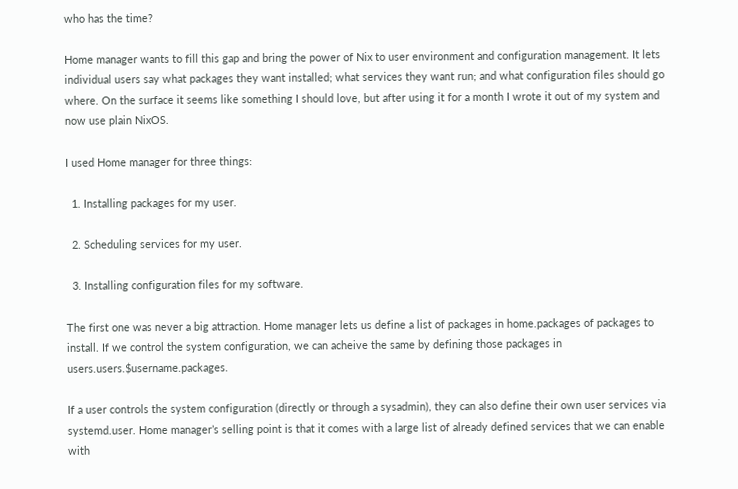who has the time?

Home manager wants to fill this gap and bring the power of Nix to user environment and configuration management. It lets individual users say what packages they want installed; what services they want run; and what configuration files should go where. On the surface it seems like something I should love, but after using it for a month I wrote it out of my system and now use plain NixOS.

I used Home manager for three things:

  1. Installing packages for my user.

  2. Scheduling services for my user.

  3. Installing configuration files for my software.

The first one was never a big attraction. Home manager lets us define a list of packages in home.packages of packages to install. If we control the system configuration, we can acheive the same by defining those packages in users.users.$username.packages.

If a user controls the system configuration (directly or through a sysadmin), they can also define their own user services via systemd.user. Home manager’s selling point is that it comes with a large list of already defined services that we can enable with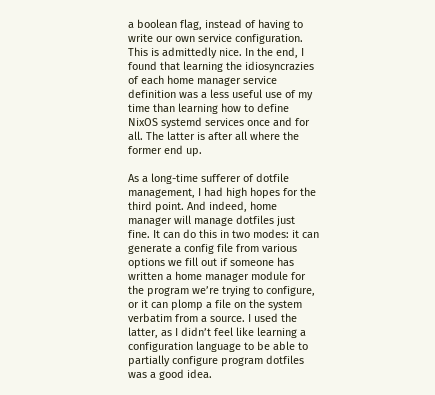a boolean flag, instead of having to write our own service configuration. This is admittedly nice. In the end, I found that learning the idiosyncrazies of each home manager service definition was a less useful use of my time than learning how to define NixOS systemd services once and for all. The latter is after all where the former end up.

As a long-time sufferer of dotfile management, I had high hopes for the third point. And indeed, home manager will manage dotfiles just fine. It can do this in two modes: it can generate a config file from various options we fill out if someone has written a home manager module for the program we’re trying to configure, or it can plomp a file on the system verbatim from a source. I used the latter, as I didn’t feel like learning a configuration language to be able to partially configure program dotfiles was a good idea.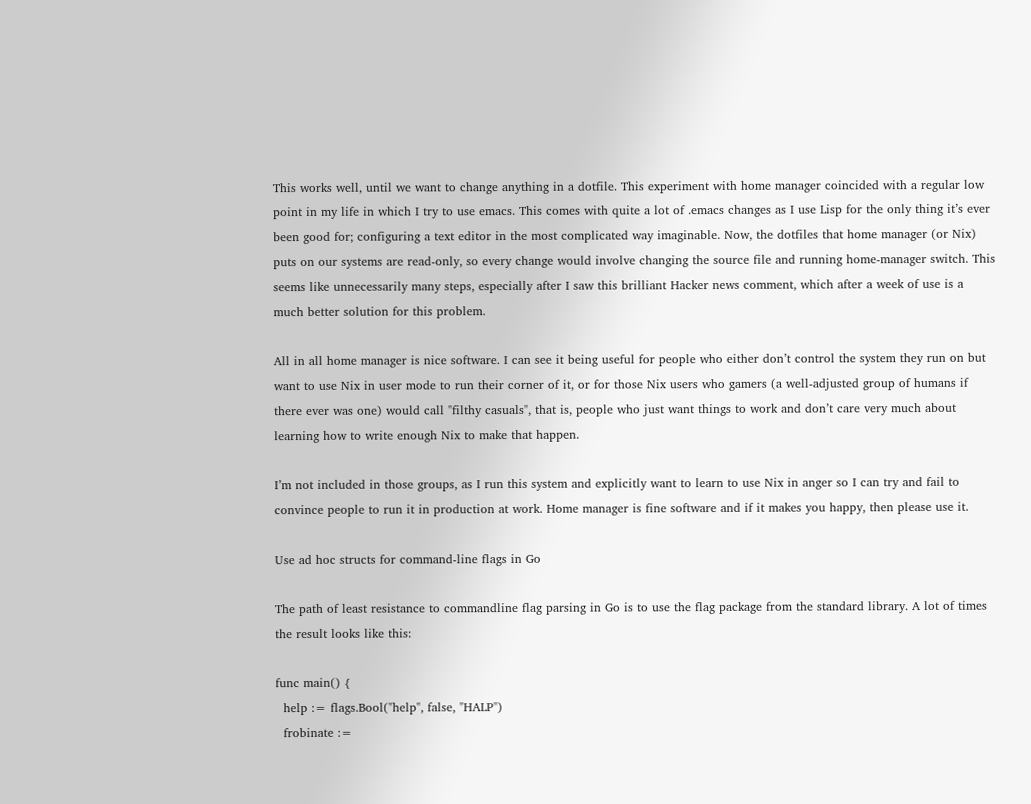This works well, until we want to change anything in a dotfile. This experiment with home manager coincided with a regular low point in my life in which I try to use emacs. This comes with quite a lot of .emacs changes as I use Lisp for the only thing it’s ever been good for; configuring a text editor in the most complicated way imaginable. Now, the dotfiles that home manager (or Nix) puts on our systems are read-only, so every change would involve changing the source file and running home-manager switch. This seems like unnecessarily many steps, especially after I saw this brilliant Hacker news comment, which after a week of use is a much better solution for this problem.

All in all home manager is nice software. I can see it being useful for people who either don’t control the system they run on but want to use Nix in user mode to run their corner of it, or for those Nix users who gamers (a well-adjusted group of humans if there ever was one) would call "filthy casuals", that is, people who just want things to work and don’t care very much about learning how to write enough Nix to make that happen.

I’m not included in those groups, as I run this system and explicitly want to learn to use Nix in anger so I can try and fail to convince people to run it in production at work. Home manager is fine software and if it makes you happy, then please use it.

Use ad hoc structs for command-line flags in Go

The path of least resistance to commandline flag parsing in Go is to use the flag package from the standard library. A lot of times the result looks like this:

func main() {
  help := flags.Bool("help", false, "HALP")
  frobinate :=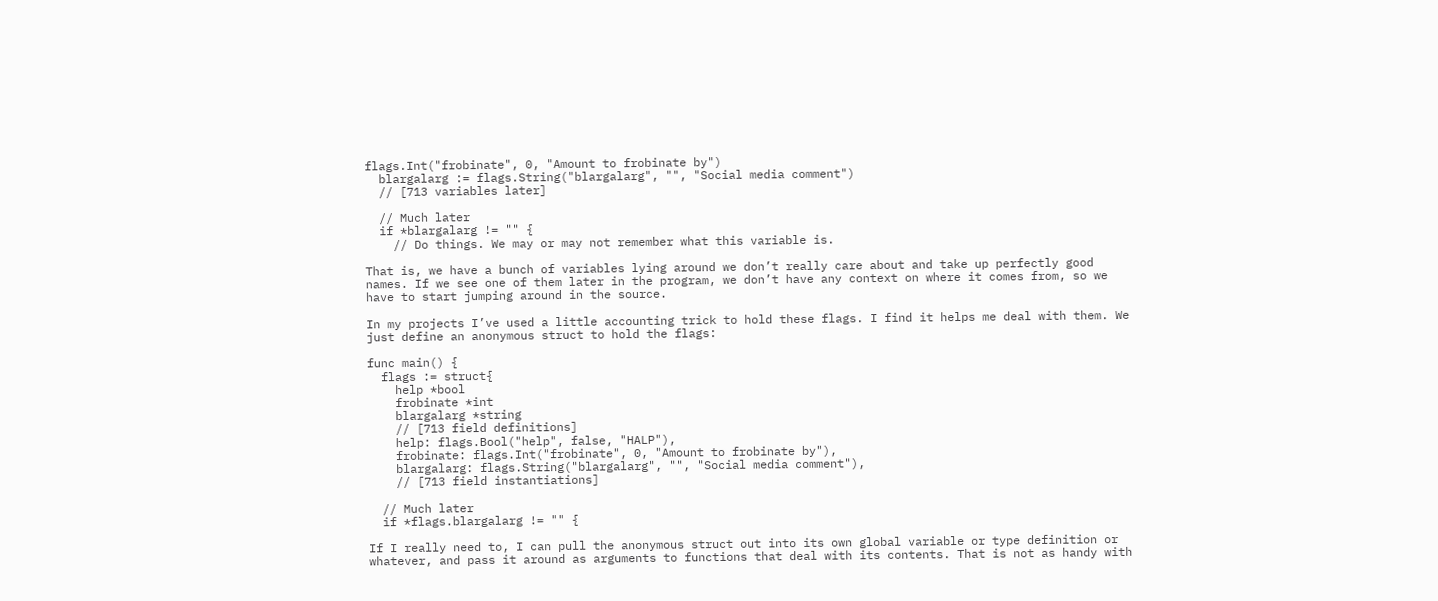flags.Int("frobinate", 0, "Amount to frobinate by")
  blargalarg := flags.String("blargalarg", "", "Social media comment")
  // [713 variables later]

  // Much later
  if *blargalarg != "" {
    // Do things. We may or may not remember what this variable is.

That is, we have a bunch of variables lying around we don’t really care about and take up perfectly good names. If we see one of them later in the program, we don’t have any context on where it comes from, so we have to start jumping around in the source.

In my projects I’ve used a little accounting trick to hold these flags. I find it helps me deal with them. We just define an anonymous struct to hold the flags:

func main() {
  flags := struct{
    help *bool
    frobinate *int
    blargalarg *string
    // [713 field definitions]
    help: flags.Bool("help", false, "HALP"),
    frobinate: flags.Int("frobinate", 0, "Amount to frobinate by"),
    blargalarg: flags.String("blargalarg", "", "Social media comment"),
    // [713 field instantiations]

  // Much later
  if *flags.blargalarg != "" {

If I really need to, I can pull the anonymous struct out into its own global variable or type definition or whatever, and pass it around as arguments to functions that deal with its contents. That is not as handy with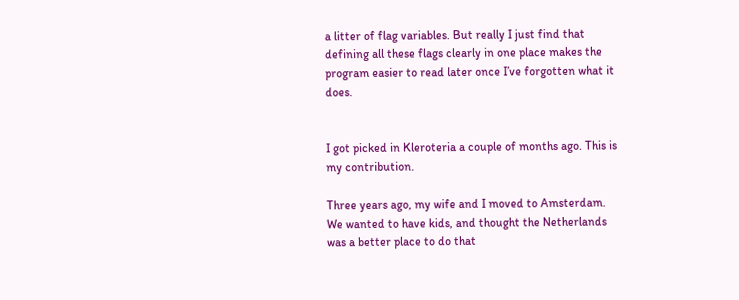a litter of flag variables. But really I just find that defining all these flags clearly in one place makes the program easier to read later once I’ve forgotten what it does.


I got picked in Kleroteria a couple of months ago. This is my contribution.

Three years ago, my wife and I moved to Amsterdam. We wanted to have kids, and thought the Netherlands was a better place to do that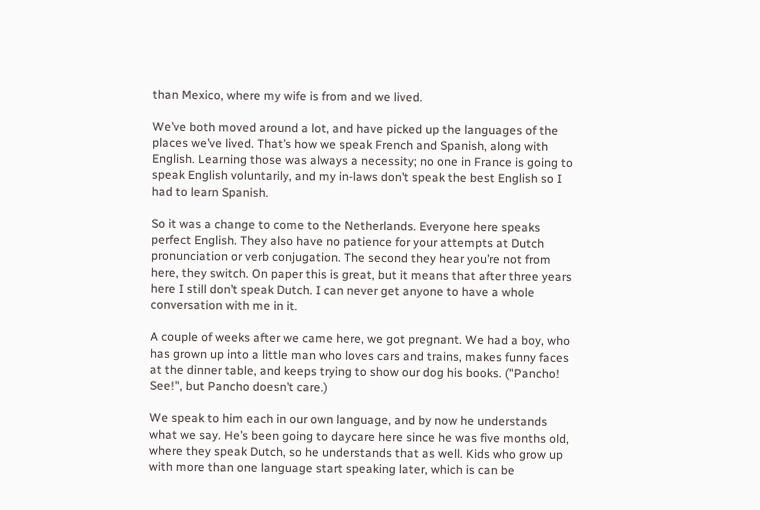than Mexico, where my wife is from and we lived.

We’ve both moved around a lot, and have picked up the languages of the places we’ve lived. That’s how we speak French and Spanish, along with English. Learning those was always a necessity; no one in France is going to speak English voluntarily, and my in-laws don’t speak the best English so I had to learn Spanish.

So it was a change to come to the Netherlands. Everyone here speaks perfect English. They also have no patience for your attempts at Dutch pronunciation or verb conjugation. The second they hear you’re not from here, they switch. On paper this is great, but it means that after three years here I still don’t speak Dutch. I can never get anyone to have a whole conversation with me in it.

A couple of weeks after we came here, we got pregnant. We had a boy, who has grown up into a little man who loves cars and trains, makes funny faces at the dinner table, and keeps trying to show our dog his books. ("Pancho! See!", but Pancho doesn’t care.)

We speak to him each in our own language, and by now he understands what we say. He’s been going to daycare here since he was five months old, where they speak Dutch, so he understands that as well. Kids who grow up with more than one language start speaking later, which is can be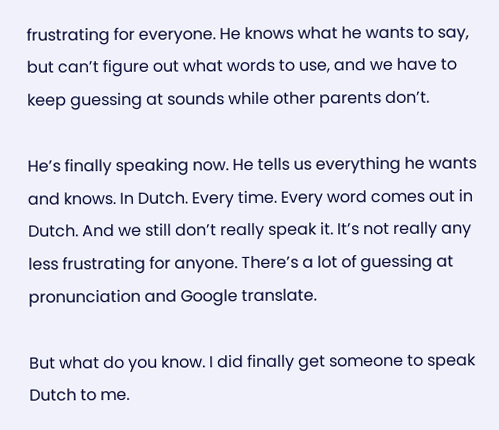frustrating for everyone. He knows what he wants to say, but can’t figure out what words to use, and we have to keep guessing at sounds while other parents don’t.

He’s finally speaking now. He tells us everything he wants and knows. In Dutch. Every time. Every word comes out in Dutch. And we still don’t really speak it. It’s not really any less frustrating for anyone. There’s a lot of guessing at pronunciation and Google translate.

But what do you know. I did finally get someone to speak Dutch to me.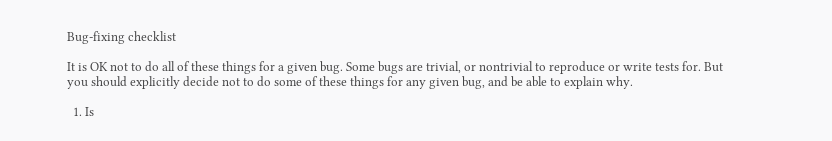Bug-fixing checklist

It is OK not to do all of these things for a given bug. Some bugs are trivial, or nontrivial to reproduce or write tests for. But you should explicitly decide not to do some of these things for any given bug, and be able to explain why.

  1. Is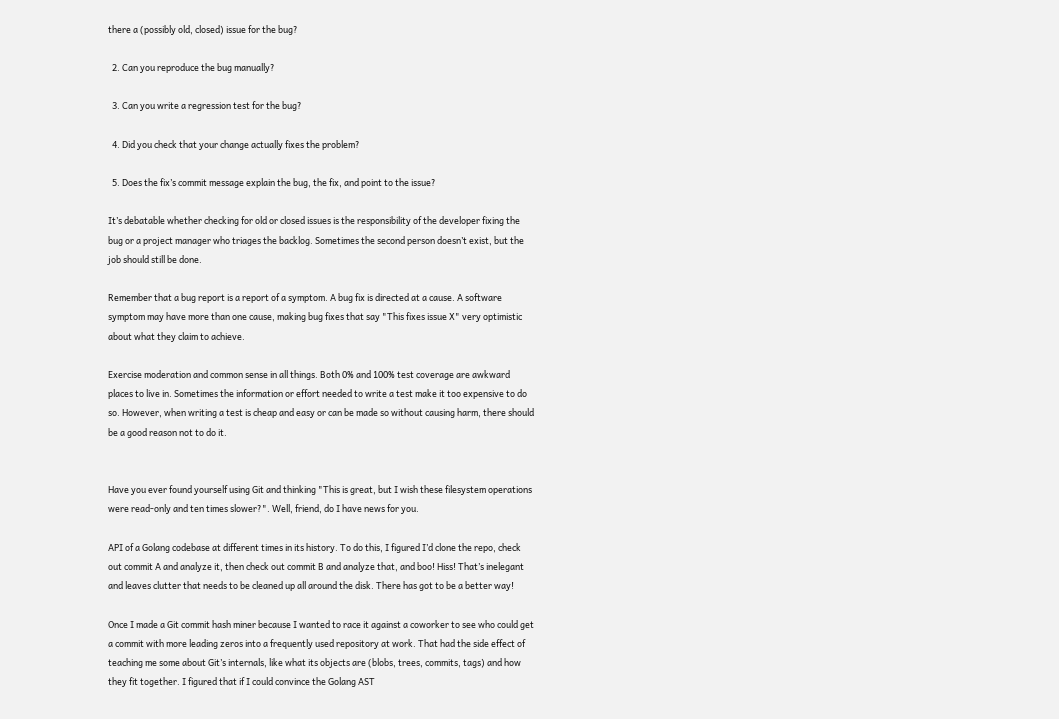there a (possibly old, closed) issue for the bug?

  2. Can you reproduce the bug manually?

  3. Can you write a regression test for the bug?

  4. Did you check that your change actually fixes the problem?

  5. Does the fix’s commit message explain the bug, the fix, and point to the issue?

It’s debatable whether checking for old or closed issues is the responsibility of the developer fixing the bug or a project manager who triages the backlog. Sometimes the second person doesn’t exist, but the job should still be done.

Remember that a bug report is a report of a symptom. A bug fix is directed at a cause. A software symptom may have more than one cause, making bug fixes that say "This fixes issue X" very optimistic about what they claim to achieve.

Exercise moderation and common sense in all things. Both 0% and 100% test coverage are awkward places to live in. Sometimes the information or effort needed to write a test make it too expensive to do so. However, when writing a test is cheap and easy or can be made so without causing harm, there should be a good reason not to do it.


Have you ever found yourself using Git and thinking "This is great, but I wish these filesystem operations were read-only and ten times slower?". Well, friend, do I have news for you.

API of a Golang codebase at different times in its history. To do this, I figured I’d clone the repo, check out commit A and analyze it, then check out commit B and analyze that, and boo! Hiss! That’s inelegant and leaves clutter that needs to be cleaned up all around the disk. There has got to be a better way!

Once I made a Git commit hash miner because I wanted to race it against a coworker to see who could get a commit with more leading zeros into a frequently used repository at work. That had the side effect of teaching me some about Git’s internals, like what its objects are (blobs, trees, commits, tags) and how they fit together. I figured that if I could convince the Golang AST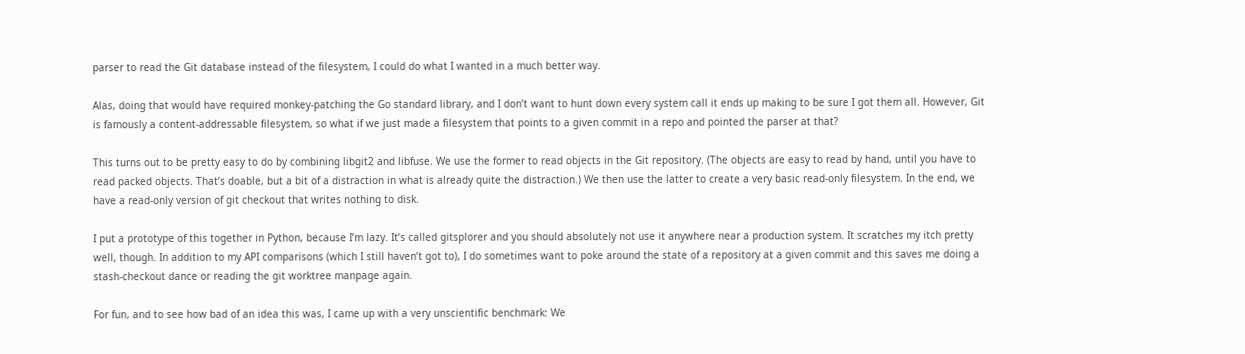parser to read the Git database instead of the filesystem, I could do what I wanted in a much better way.

Alas, doing that would have required monkey-patching the Go standard library, and I don’t want to hunt down every system call it ends up making to be sure I got them all. However, Git is famously a content-addressable filesystem, so what if we just made a filesystem that points to a given commit in a repo and pointed the parser at that?

This turns out to be pretty easy to do by combining libgit2 and libfuse. We use the former to read objects in the Git repository. (The objects are easy to read by hand, until you have to read packed objects. That’s doable, but a bit of a distraction in what is already quite the distraction.) We then use the latter to create a very basic read-only filesystem. In the end, we have a read-only version of git checkout that writes nothing to disk.

I put a prototype of this together in Python, because I’m lazy. It’s called gitsplorer and you should absolutely not use it anywhere near a production system. It scratches my itch pretty well, though. In addition to my API comparisons (which I still haven’t got to), I do sometimes want to poke around the state of a repository at a given commit and this saves me doing a stash-checkout dance or reading the git worktree manpage again.

For fun, and to see how bad of an idea this was, I came up with a very unscientific benchmark: We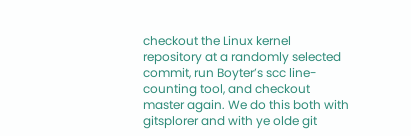checkout the Linux kernel repository at a randomly selected commit, run Boyter’s scc line-counting tool, and checkout master again. We do this both with gitsplorer and with ye olde git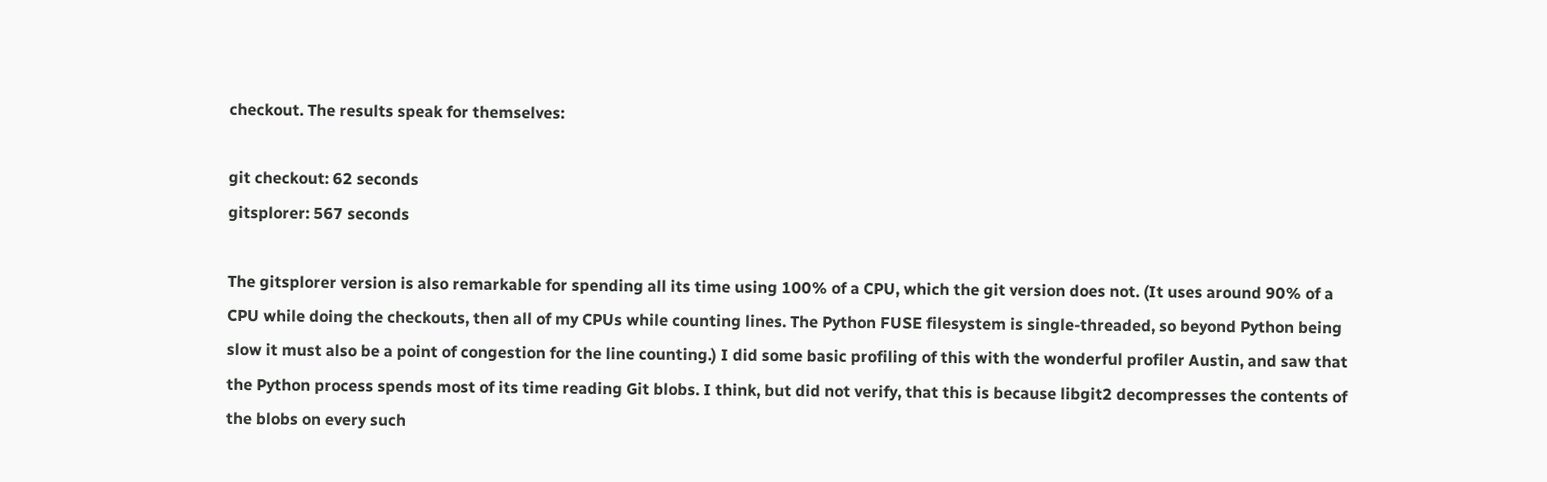checkout. The results speak for themselves:

git checkout: 62 seconds
gitsplorer: 567 seconds

The gitsplorer version is also remarkable for spending all its time using 100% of a CPU, which the git version does not. (It uses around 90% of a CPU while doing the checkouts, then all of my CPUs while counting lines. The Python FUSE filesystem is single-threaded, so beyond Python being slow it must also be a point of congestion for the line counting.) I did some basic profiling of this with the wonderful profiler Austin, and saw that the Python process spends most of its time reading Git blobs. I think, but did not verify, that this is because libgit2 decompresses the contents of the blobs on every such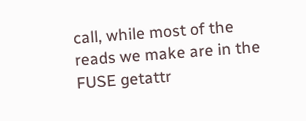call, while most of the reads we make are in the FUSE getattr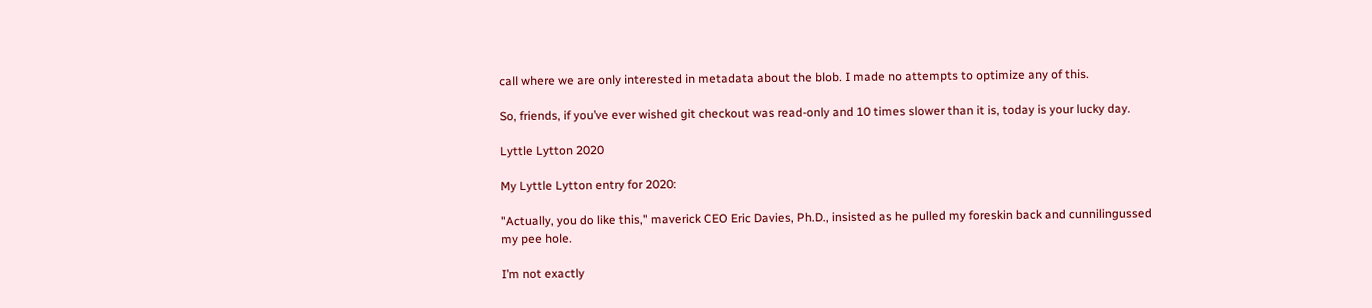call where we are only interested in metadata about the blob. I made no attempts to optimize any of this.

So, friends, if you’ve ever wished git checkout was read-only and 10 times slower than it is, today is your lucky day.

Lyttle Lytton 2020

My Lyttle Lytton entry for 2020:

"Actually, you do like this," maverick CEO Eric Davies, Ph.D., insisted as he pulled my foreskin back and cunnilingussed my pee hole.

I’m not exactly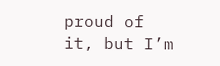proud of it, but I’m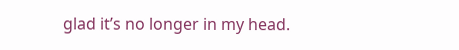glad it’s no longer in my head.